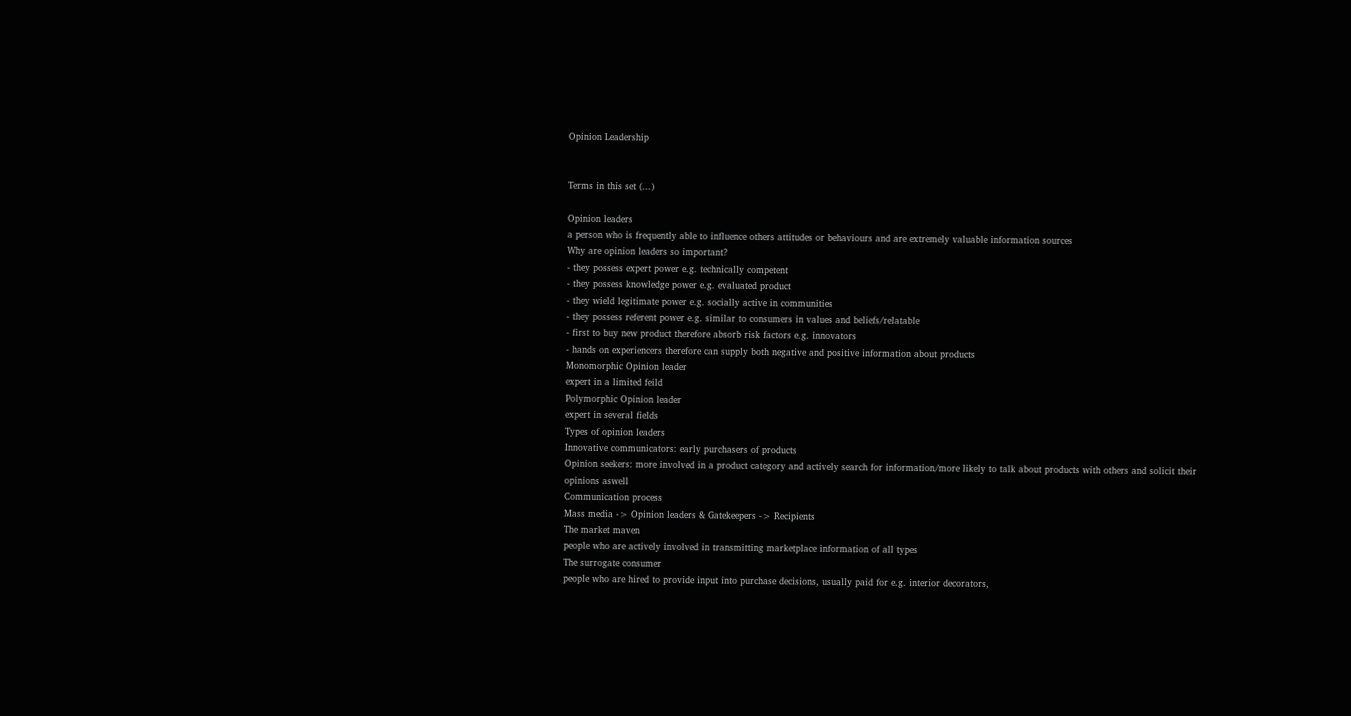Opinion Leadership


Terms in this set (...)

Opinion leaders
a person who is frequently able to influence others attitudes or behaviours and are extremely valuable information sources
Why are opinion leaders so important?
- they possess expert power e.g. technically competent
- they possess knowledge power e.g. evaluated product
- they wield legitimate power e.g. socially active in communities
- they possess referent power e.g. similar to consumers in values and beliefs/relatable
- first to buy new product therefore absorb risk factors e.g. innovators
- hands on experiencers therefore can supply both negative and positive information about products
Monomorphic Opinion leader
expert in a limited feild
Polymorphic Opinion leader
expert in several fields
Types of opinion leaders
Innovative communicators: early purchasers of products
Opinion seekers: more involved in a product category and actively search for information/more likely to talk about products with others and solicit their opinions aswell
Communication process
Mass media -> Opinion leaders & Gatekeepers -> Recipients
The market maven
people who are actively involved in transmitting marketplace information of all types
The surrogate consumer
people who are hired to provide input into purchase decisions, usually paid for e.g. interior decorators,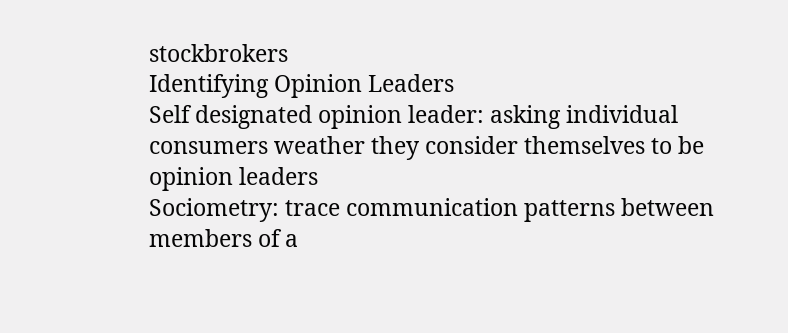stockbrokers
Identifying Opinion Leaders
Self designated opinion leader: asking individual consumers weather they consider themselves to be opinion leaders
Sociometry: trace communication patterns between members of a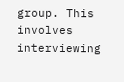group. This involves interviewing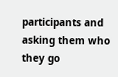participants and asking them who they go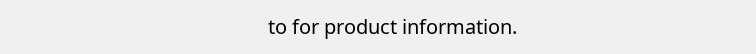to for product information.